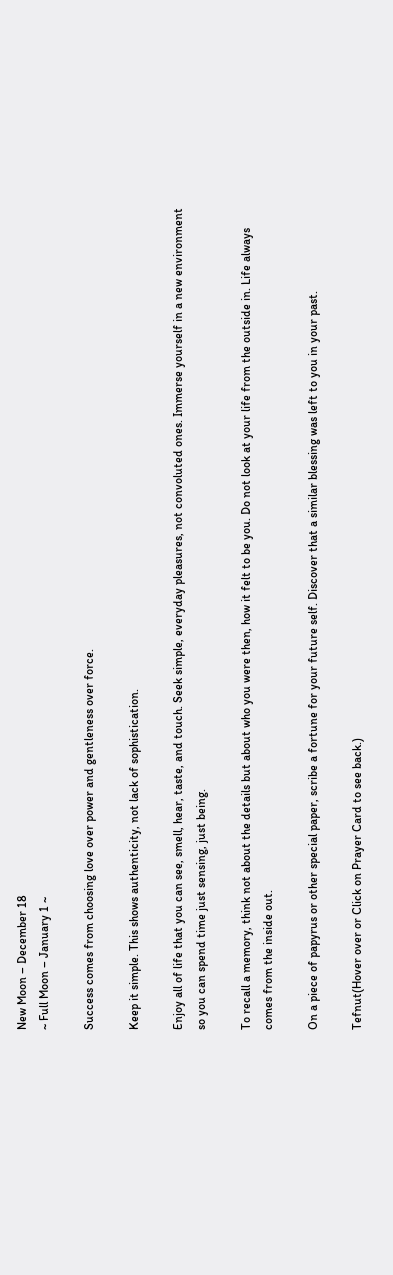New Moon – December 18
~ Full Moon – January 1 ~

Success comes from choosing love over power and gentleness over force.

Keep it simple. This shows authenticity, not lack of sophistication.

Enjoy all of life that you can see, smell, hear, taste, and touch. Seek simple, everyday pleasures, not convoluted ones. Immerse yourself in a new environment so you can spend time just sensing, just being.

To recall a memory, think not about the details but about who you were then, how it felt to be you. Do not look at your life from the outside in. Life always comes from the inside out.

On a piece of papyrus or other special paper, scribe a fortune for your future self. Discover that a similar blessing was left to you in your past.

Tefnut(Hover over or Click on Prayer Card to see back.)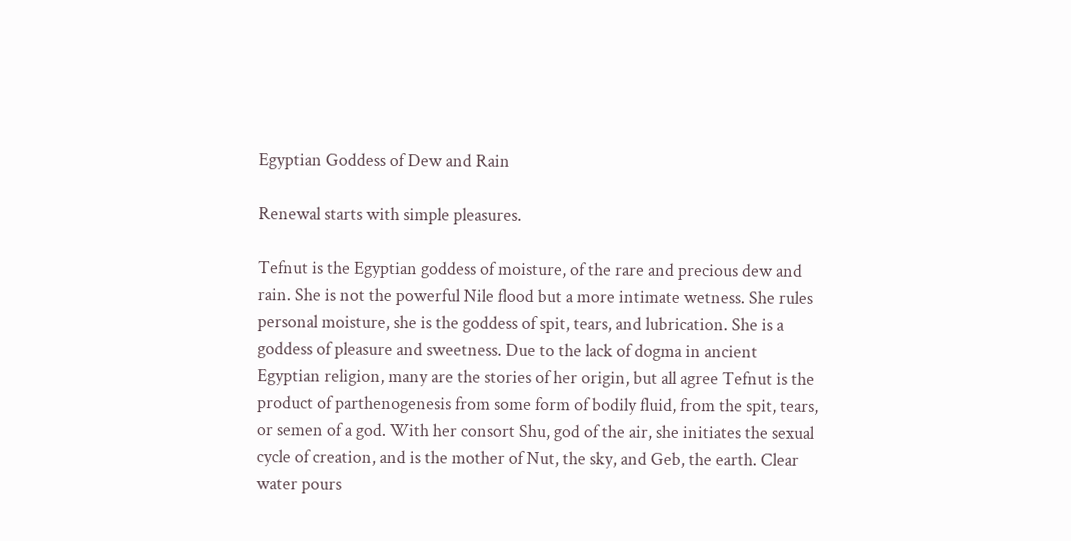Egyptian Goddess of Dew and Rain

Renewal starts with simple pleasures.

Tefnut is the Egyptian goddess of moisture, of the rare and precious dew and rain. She is not the powerful Nile flood but a more intimate wetness. She rules personal moisture, she is the goddess of spit, tears, and lubrication. She is a goddess of pleasure and sweetness. Due to the lack of dogma in ancient Egyptian religion, many are the stories of her origin, but all agree Tefnut is the product of parthenogenesis from some form of bodily fluid, from the spit, tears, or semen of a god. With her consort Shu, god of the air, she initiates the sexual cycle of creation, and is the mother of Nut, the sky, and Geb, the earth. Clear water pours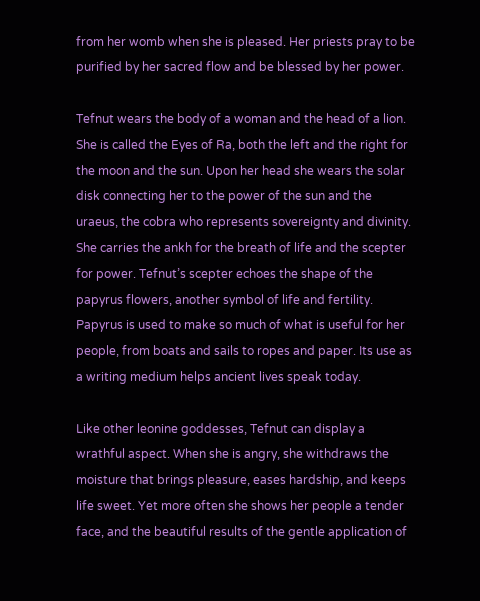from her womb when she is pleased. Her priests pray to be purified by her sacred flow and be blessed by her power.

Tefnut wears the body of a woman and the head of a lion. She is called the Eyes of Ra, both the left and the right for the moon and the sun. Upon her head she wears the solar disk connecting her to the power of the sun and the uraeus, the cobra who represents sovereignty and divinity. She carries the ankh for the breath of life and the scepter for power. Tefnut’s scepter echoes the shape of the papyrus flowers, another symbol of life and fertility. Papyrus is used to make so much of what is useful for her people, from boats and sails to ropes and paper. Its use as a writing medium helps ancient lives speak today.

Like other leonine goddesses, Tefnut can display a wrathful aspect. When she is angry, she withdraws the moisture that brings pleasure, eases hardship, and keeps life sweet. Yet more often she shows her people a tender face, and the beautiful results of the gentle application of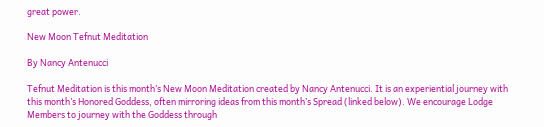great power.

New Moon Tefnut Meditation

By Nancy Antenucci

Tefnut Meditation is this month’s New Moon Meditation created by Nancy Antenucci. It is an experiential journey with this month’s Honored Goddess, often mirroring ideas from this month’s Spread (linked below). We encourage Lodge Members to journey with the Goddess through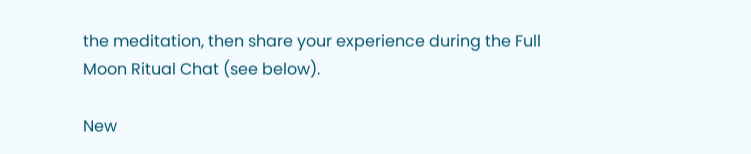the meditation, then share your experience during the Full Moon Ritual Chat (see below).

New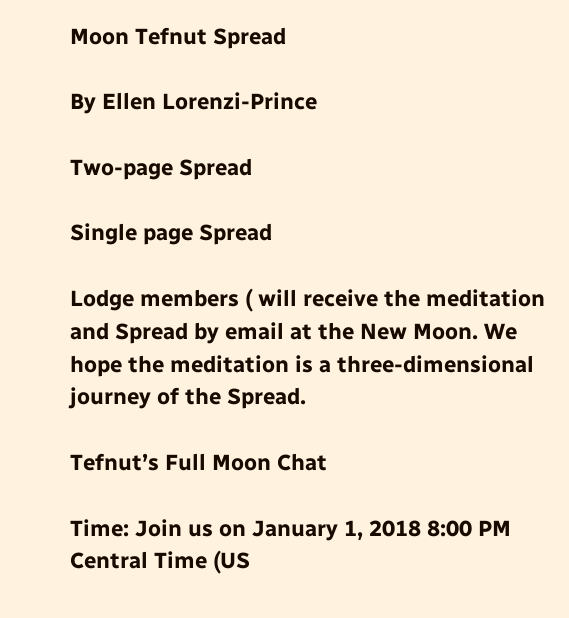Moon Tefnut Spread

By Ellen Lorenzi-Prince

Two-page Spread

Single page Spread

Lodge members ( will receive the meditation and Spread by email at the New Moon. We hope the meditation is a three-dimensional journey of the Spread.

Tefnut’s Full Moon Chat

Time: Join us on January 1, 2018 8:00 PM Central Time (US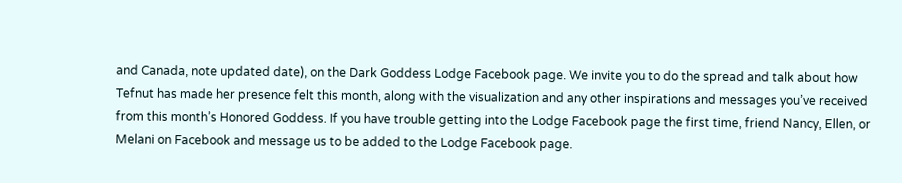and Canada, note updated date), on the Dark Goddess Lodge Facebook page. We invite you to do the spread and talk about how Tefnut has made her presence felt this month, along with the visualization and any other inspirations and messages you’ve received from this month’s Honored Goddess. If you have trouble getting into the Lodge Facebook page the first time, friend Nancy, Ellen, or Melani on Facebook and message us to be added to the Lodge Facebook page.